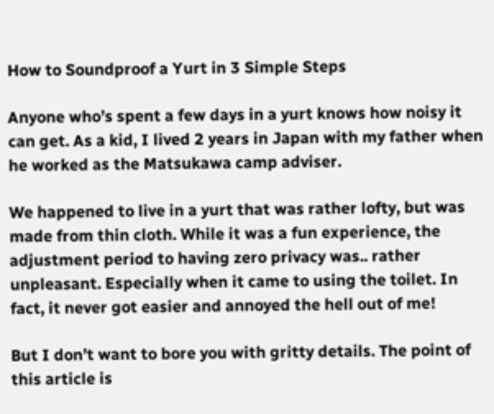How to Soundproof a Yurt in 3 Simple Steps

Anyone who’s spent a few days in a yurt knows how noisy it can get. As a kid, I lived 2 years in Japan with my father when he worked as the Matsukawa camp adviser.

We happened to live in a yurt that was rather lofty, but was made from thin cloth. While it was a fun experience, the adjustment period to having zero privacy was.. rather unpleasant. Especially when it came to using the toilet. In fact, it never got easier and annoyed the hell out of me!

But I don’t want to bore you with gritty details. The point of this article is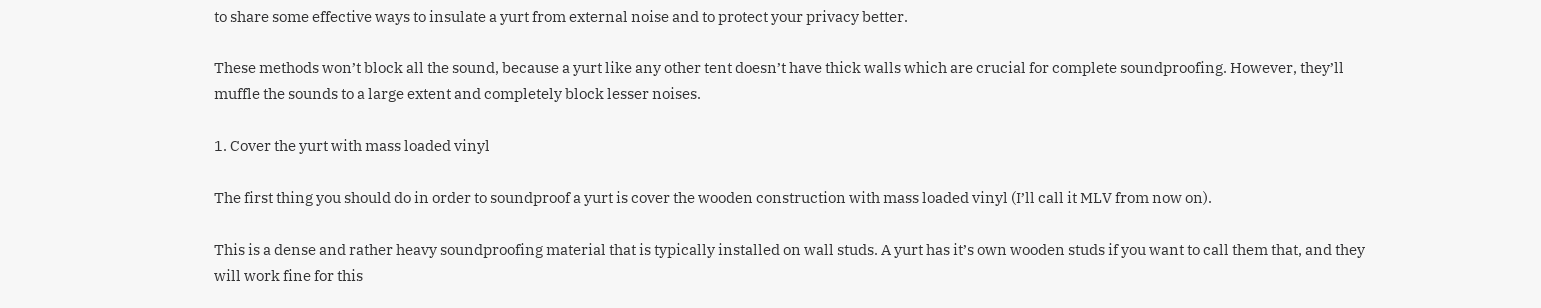to share some effective ways to insulate a yurt from external noise and to protect your privacy better.

These methods won’t block all the sound, because a yurt like any other tent doesn’t have thick walls which are crucial for complete soundproofing. However, they’ll muffle the sounds to a large extent and completely block lesser noises.

1. Cover the yurt with mass loaded vinyl

The first thing you should do in order to soundproof a yurt is cover the wooden construction with mass loaded vinyl (I’ll call it MLV from now on).

This is a dense and rather heavy soundproofing material that is typically installed on wall studs. A yurt has it’s own wooden studs if you want to call them that, and they will work fine for this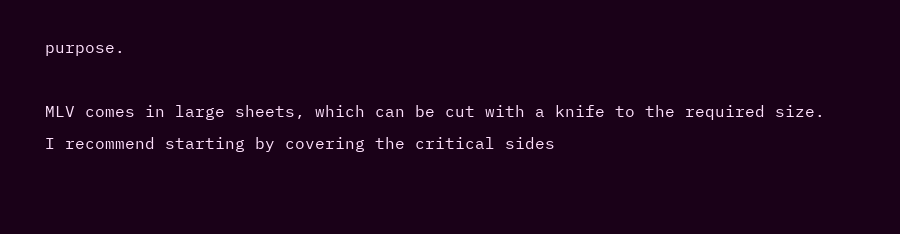purpose.

MLV comes in large sheets, which can be cut with a knife to the required size. I recommend starting by covering the critical sides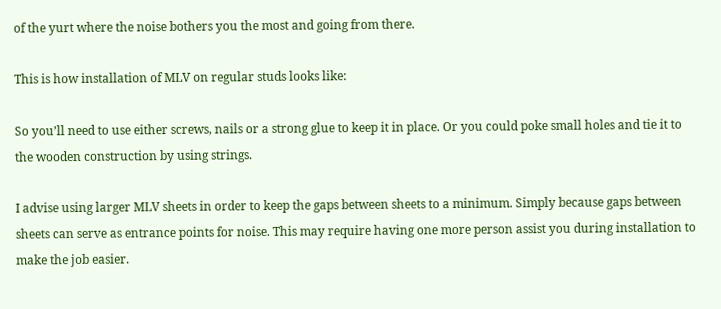of the yurt where the noise bothers you the most and going from there.

This is how installation of MLV on regular studs looks like:

So you’ll need to use either screws, nails or a strong glue to keep it in place. Or you could poke small holes and tie it to the wooden construction by using strings.

I advise using larger MLV sheets in order to keep the gaps between sheets to a minimum. Simply because gaps between sheets can serve as entrance points for noise. This may require having one more person assist you during installation to make the job easier.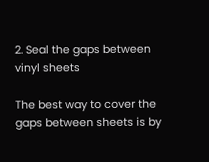2. Seal the gaps between vinyl sheets

The best way to cover the gaps between sheets is by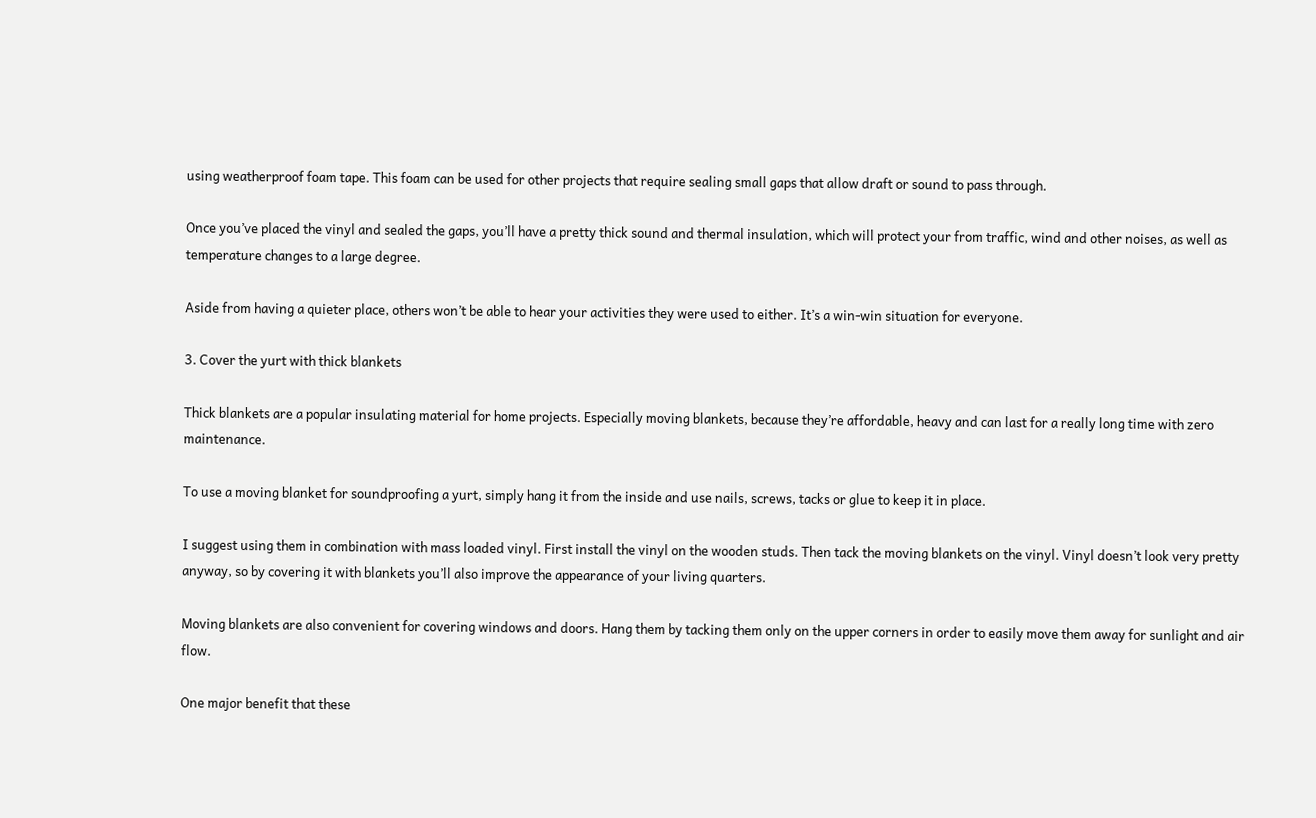using weatherproof foam tape. This foam can be used for other projects that require sealing small gaps that allow draft or sound to pass through.

Once you’ve placed the vinyl and sealed the gaps, you’ll have a pretty thick sound and thermal insulation, which will protect your from traffic, wind and other noises, as well as temperature changes to a large degree.

Aside from having a quieter place, others won’t be able to hear your activities they were used to either. It’s a win-win situation for everyone.

3. Cover the yurt with thick blankets

Thick blankets are a popular insulating material for home projects. Especially moving blankets, because they’re affordable, heavy and can last for a really long time with zero maintenance.

To use a moving blanket for soundproofing a yurt, simply hang it from the inside and use nails, screws, tacks or glue to keep it in place.

I suggest using them in combination with mass loaded vinyl. First install the vinyl on the wooden studs. Then tack the moving blankets on the vinyl. Vinyl doesn’t look very pretty anyway, so by covering it with blankets you’ll also improve the appearance of your living quarters.

Moving blankets are also convenient for covering windows and doors. Hang them by tacking them only on the upper corners in order to easily move them away for sunlight and air flow.

One major benefit that these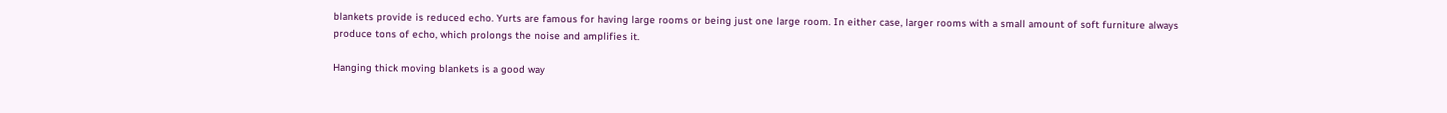blankets provide is reduced echo. Yurts are famous for having large rooms or being just one large room. In either case, larger rooms with a small amount of soft furniture always produce tons of echo, which prolongs the noise and amplifies it.

Hanging thick moving blankets is a good way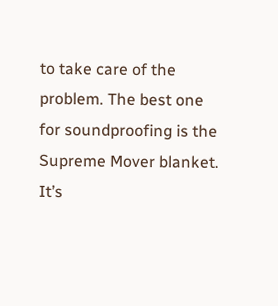to take care of the problem. The best one for soundproofing is the Supreme Mover blanket. It’s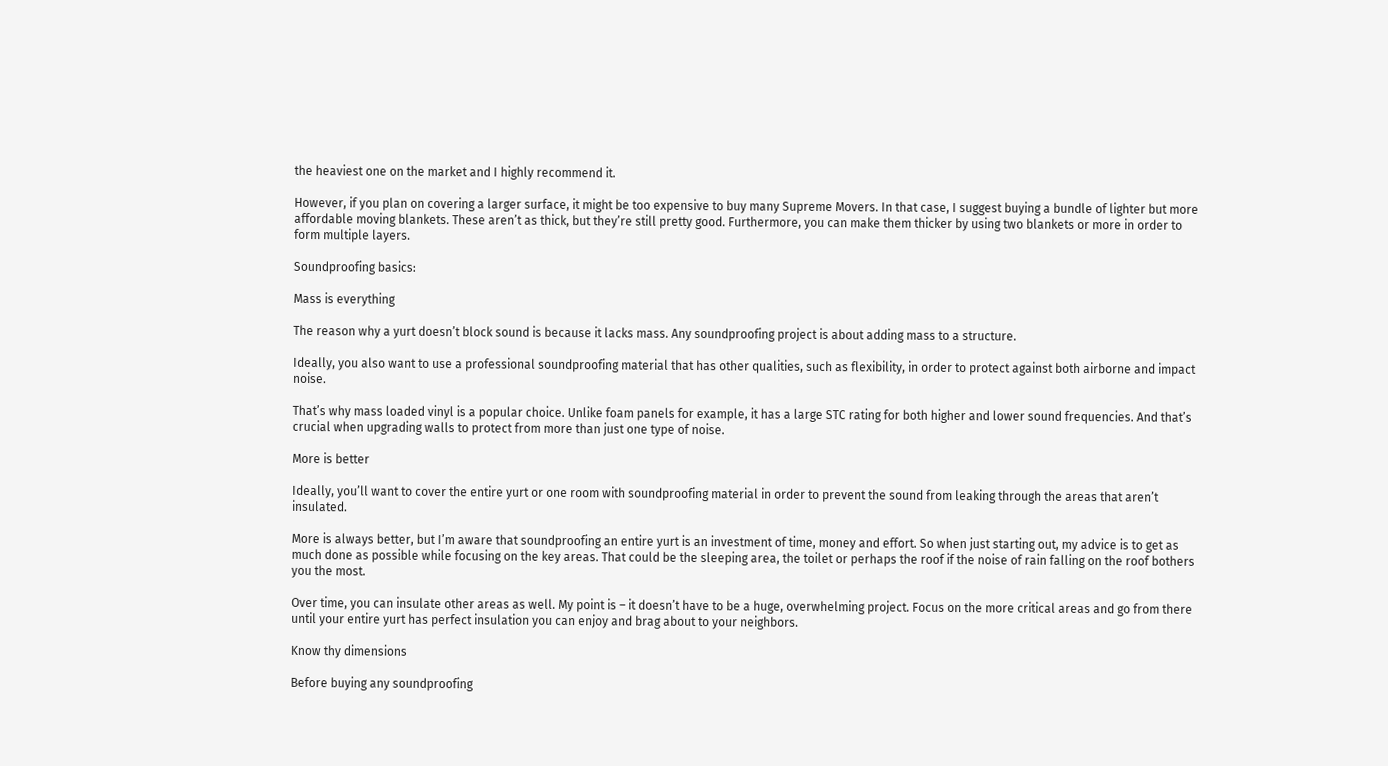the heaviest one on the market and I highly recommend it.

However, if you plan on covering a larger surface, it might be too expensive to buy many Supreme Movers. In that case, I suggest buying a bundle of lighter but more affordable moving blankets. These aren’t as thick, but they’re still pretty good. Furthermore, you can make them thicker by using two blankets or more in order to form multiple layers.

Soundproofing basics:

Mass is everything

The reason why a yurt doesn’t block sound is because it lacks mass. Any soundproofing project is about adding mass to a structure.

Ideally, you also want to use a professional soundproofing material that has other qualities, such as flexibility, in order to protect against both airborne and impact noise.

That’s why mass loaded vinyl is a popular choice. Unlike foam panels for example, it has a large STC rating for both higher and lower sound frequencies. And that’s crucial when upgrading walls to protect from more than just one type of noise.

More is better

Ideally, you’ll want to cover the entire yurt or one room with soundproofing material in order to prevent the sound from leaking through the areas that aren’t insulated.

More is always better, but I’m aware that soundproofing an entire yurt is an investment of time, money and effort. So when just starting out, my advice is to get as much done as possible while focusing on the key areas. That could be the sleeping area, the toilet or perhaps the roof if the noise of rain falling on the roof bothers you the most.

Over time, you can insulate other areas as well. My point is – it doesn’t have to be a huge, overwhelming project. Focus on the more critical areas and go from there until your entire yurt has perfect insulation you can enjoy and brag about to your neighbors.

Know thy dimensions

Before buying any soundproofing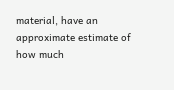material, have an approximate estimate of how much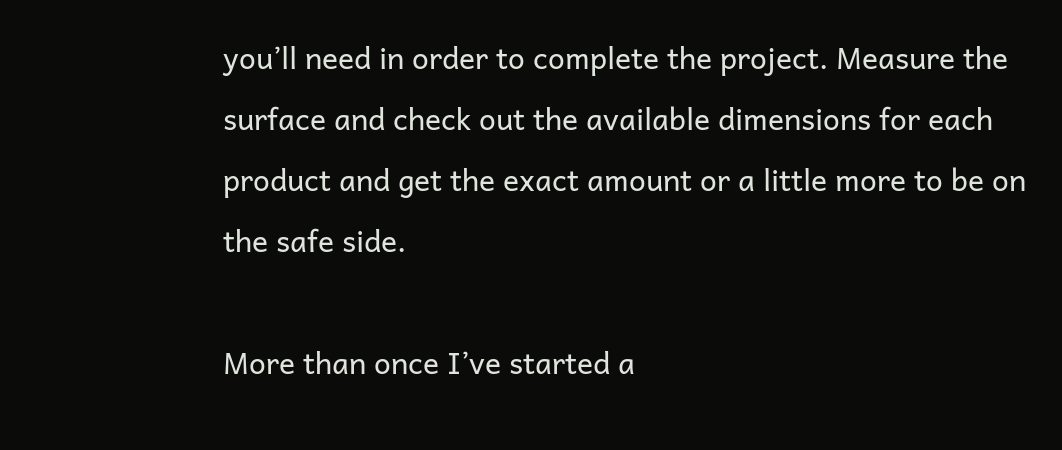you’ll need in order to complete the project. Measure the surface and check out the available dimensions for each product and get the exact amount or a little more to be on the safe side.

More than once I’ve started a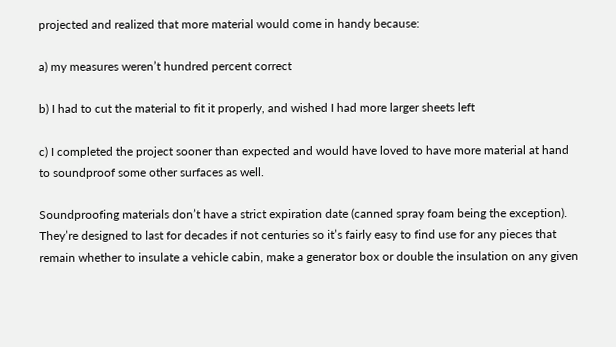projected and realized that more material would come in handy because:

a) my measures weren’t hundred percent correct

b) I had to cut the material to fit it properly, and wished I had more larger sheets left

c) I completed the project sooner than expected and would have loved to have more material at hand to soundproof some other surfaces as well.

Soundproofing materials don’t have a strict expiration date (canned spray foam being the exception). They’re designed to last for decades if not centuries so it’s fairly easy to find use for any pieces that remain whether to insulate a vehicle cabin, make a generator box or double the insulation on any given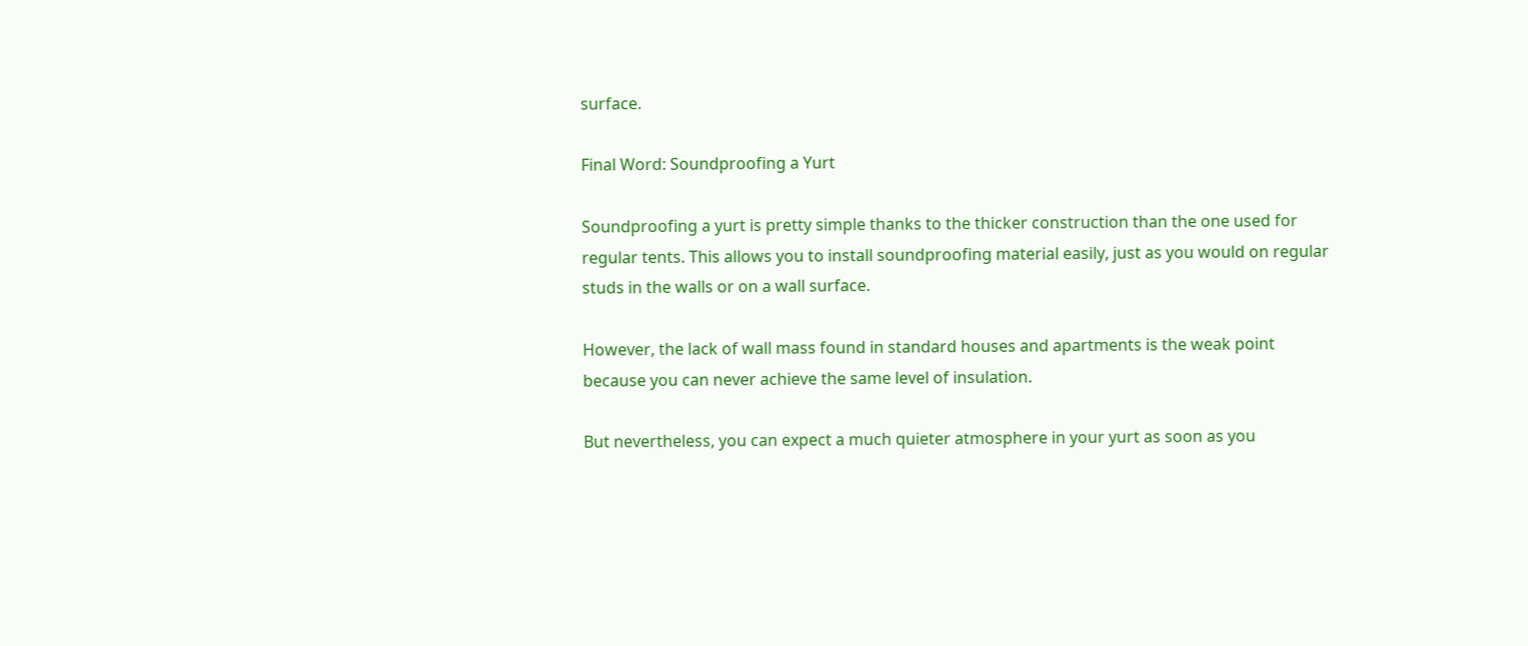surface.

Final Word: Soundproofing a Yurt

Soundproofing a yurt is pretty simple thanks to the thicker construction than the one used for regular tents. This allows you to install soundproofing material easily, just as you would on regular studs in the walls or on a wall surface.

However, the lack of wall mass found in standard houses and apartments is the weak point because you can never achieve the same level of insulation.

But nevertheless, you can expect a much quieter atmosphere in your yurt as soon as you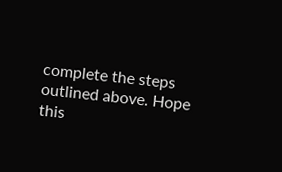complete the steps outlined above. Hope this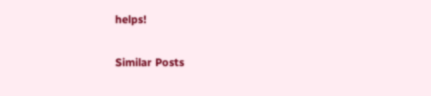helps!

Similar Posts